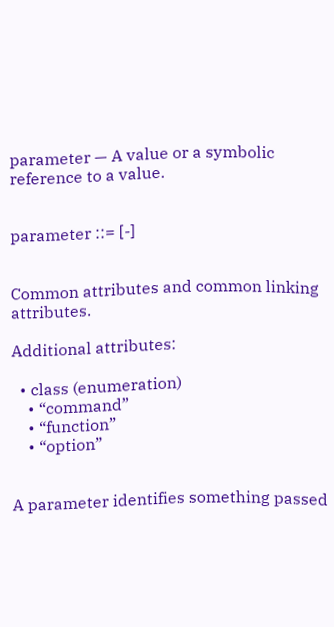parameter — A value or a symbolic reference to a value.


parameter ::= [-]


Common attributes and common linking attributes.

Additional attributes:

  • class (enumeration)
    • “command”
    • “function”
    • “option”


A parameter identifies something passed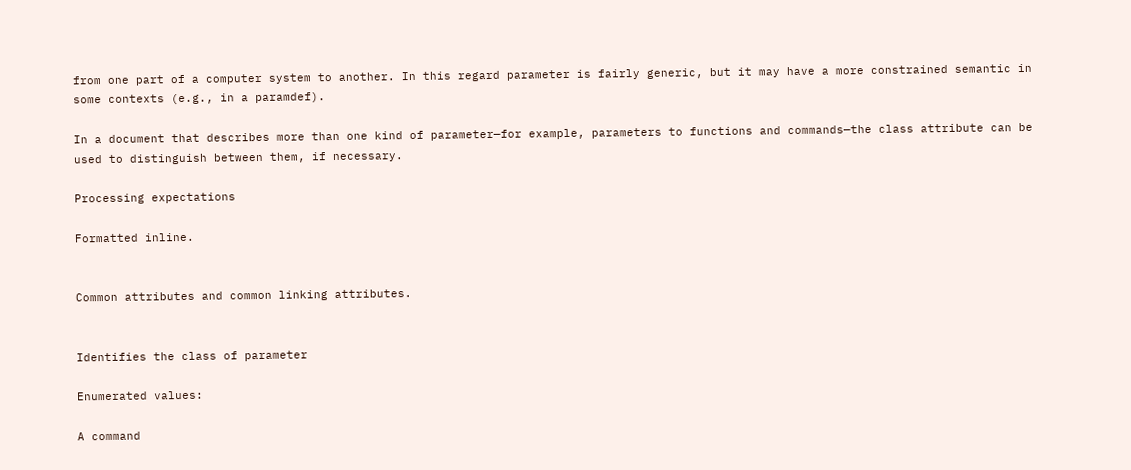from one part of a computer system to another. In this regard parameter is fairly generic, but it may have a more constrained semantic in some contexts (e.g., in a paramdef).

In a document that describes more than one kind of parameter—for example, parameters to functions and commands—the class attribute can be used to distinguish between them, if necessary.

Processing expectations

Formatted inline.


Common attributes and common linking attributes.


Identifies the class of parameter

Enumerated values:

A command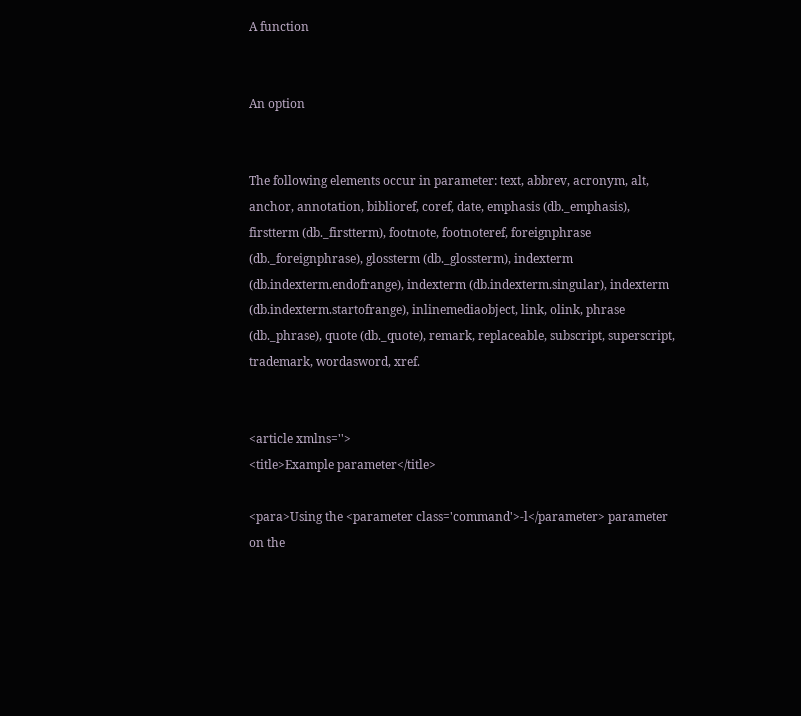A function


An option


The following elements occur in parameter: text, abbrev, acronym, alt, anchor, annotation, biblioref, coref, date, emphasis (db._emphasis), firstterm (db._firstterm), footnote, footnoteref, foreignphrase (db._foreignphrase), glossterm (db._glossterm), indexterm (db.indexterm.endofrange), indexterm (db.indexterm.singular), indexterm (db.indexterm.startofrange), inlinemediaobject, link, olink, phrase (db._phrase), quote (db._quote), remark, replaceable, subscript, superscript, trademark, wordasword, xref.


<article xmlns=''>
<title>Example parameter</title>

<para>Using the <parameter class='command'>-l</parameter> parameter on the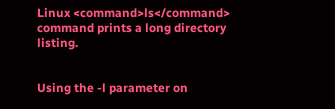Linux <command>ls</command> command prints a long directory listing.


Using the -l parameter on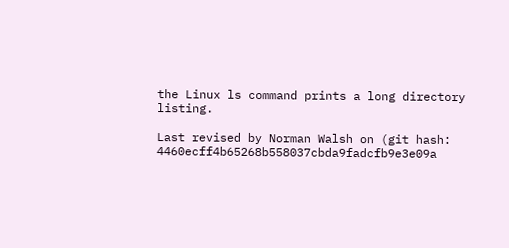the Linux ls command prints a long directory listing.

Last revised by Norman Walsh on (git hash: 4460ecff4b65268b558037cbda9fadcfb9e3e09a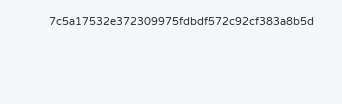7c5a17532e372309975fdbdf572c92cf383a8b5d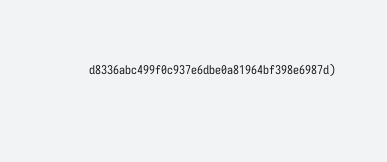d8336abc499f0c937e6dbe0a81964bf398e6987d)